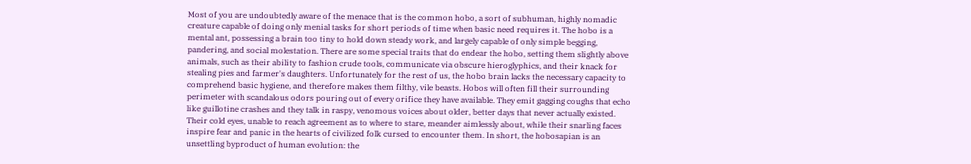Most of you are undoubtedly aware of the menace that is the common hobo, a sort of subhuman, highly nomadic creature capable of doing only menial tasks for short periods of time when basic need requires it. The hobo is a mental ant, possessing a brain too tiny to hold down steady work, and largely capable of only simple begging, pandering, and social molestation. There are some special traits that do endear the hobo, setting them slightly above animals, such as their ability to fashion crude tools, communicate via obscure hieroglyphics, and their knack for stealing pies and farmer's daughters. Unfortunately for the rest of us, the hobo brain lacks the necessary capacity to comprehend basic hygiene, and therefore makes them filthy, vile beasts. Hobos will often fill their surrounding perimeter with scandalous odors pouring out of every orifice they have available. They emit gagging coughs that echo like guillotine crashes and they talk in raspy, venomous voices about older, better days that never actually existed. Their cold eyes, unable to reach agreement as to where to stare, meander aimlessly about, while their snarling faces inspire fear and panic in the hearts of civilized folk cursed to encounter them. In short, the hobosapian is an unsettling byproduct of human evolution: the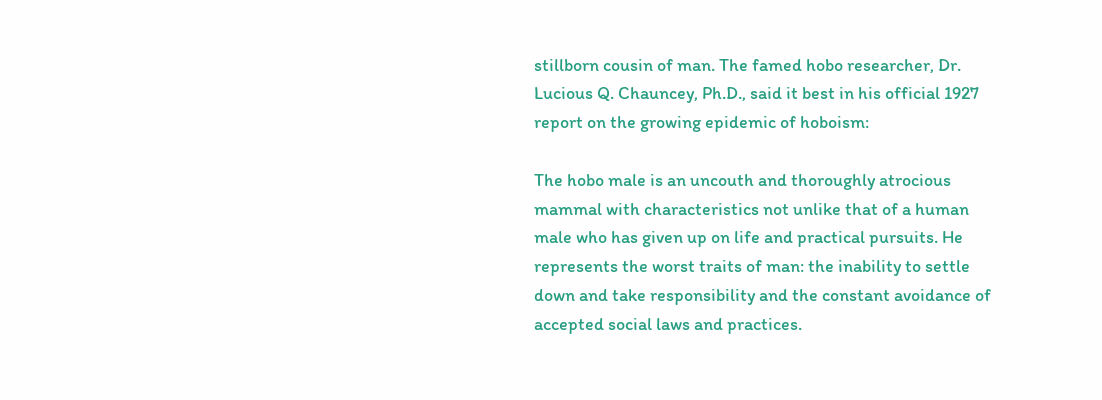stillborn cousin of man. The famed hobo researcher, Dr. Lucious Q. Chauncey, Ph.D., said it best in his official 1927 report on the growing epidemic of hoboism:

The hobo male is an uncouth and thoroughly atrocious mammal with characteristics not unlike that of a human male who has given up on life and practical pursuits. He represents the worst traits of man: the inability to settle down and take responsibility and the constant avoidance of accepted social laws and practices.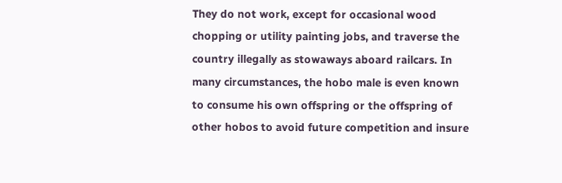They do not work, except for occasional wood chopping or utility painting jobs, and traverse the country illegally as stowaways aboard railcars. In many circumstances, the hobo male is even known to consume his own offspring or the offspring of other hobos to avoid future competition and insure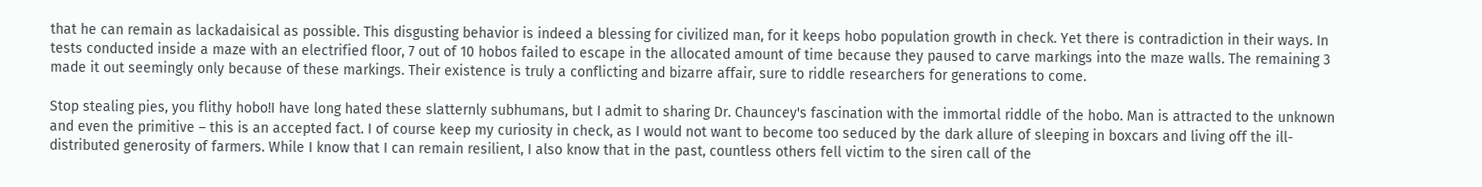that he can remain as lackadaisical as possible. This disgusting behavior is indeed a blessing for civilized man, for it keeps hobo population growth in check. Yet there is contradiction in their ways. In tests conducted inside a maze with an electrified floor, 7 out of 10 hobos failed to escape in the allocated amount of time because they paused to carve markings into the maze walls. The remaining 3 made it out seemingly only because of these markings. Their existence is truly a conflicting and bizarre affair, sure to riddle researchers for generations to come.

Stop stealing pies, you flithy hobo!I have long hated these slatternly subhumans, but I admit to sharing Dr. Chauncey's fascination with the immortal riddle of the hobo. Man is attracted to the unknown and even the primitive – this is an accepted fact. I of course keep my curiosity in check, as I would not want to become too seduced by the dark allure of sleeping in boxcars and living off the ill-distributed generosity of farmers. While I know that I can remain resilient, I also know that in the past, countless others fell victim to the siren call of the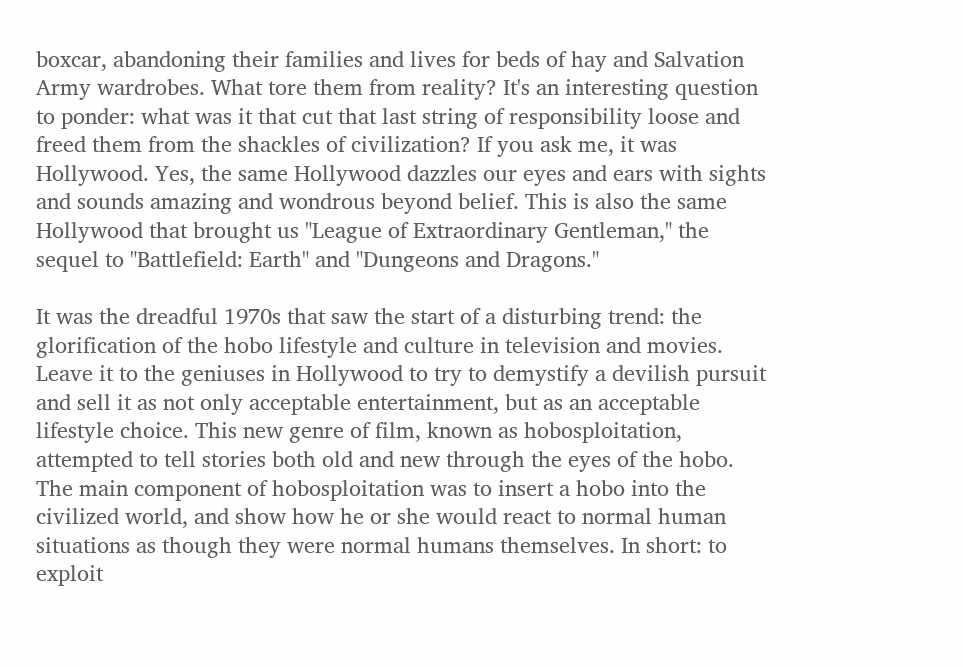boxcar, abandoning their families and lives for beds of hay and Salvation Army wardrobes. What tore them from reality? It's an interesting question to ponder: what was it that cut that last string of responsibility loose and freed them from the shackles of civilization? If you ask me, it was Hollywood. Yes, the same Hollywood dazzles our eyes and ears with sights and sounds amazing and wondrous beyond belief. This is also the same Hollywood that brought us "League of Extraordinary Gentleman," the sequel to "Battlefield: Earth" and "Dungeons and Dragons."

It was the dreadful 1970s that saw the start of a disturbing trend: the glorification of the hobo lifestyle and culture in television and movies. Leave it to the geniuses in Hollywood to try to demystify a devilish pursuit and sell it as not only acceptable entertainment, but as an acceptable lifestyle choice. This new genre of film, known as hobosploitation, attempted to tell stories both old and new through the eyes of the hobo. The main component of hobosploitation was to insert a hobo into the civilized world, and show how he or she would react to normal human situations as though they were normal humans themselves. In short: to exploit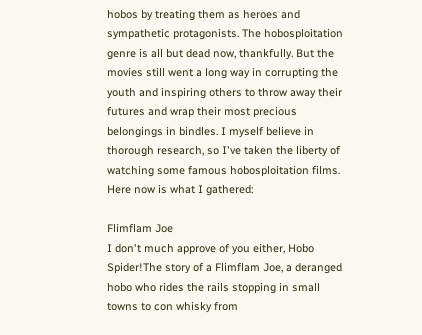hobos by treating them as heroes and sympathetic protagonists. The hobosploitation genre is all but dead now, thankfully. But the movies still went a long way in corrupting the youth and inspiring others to throw away their futures and wrap their most precious belongings in bindles. I myself believe in thorough research, so I've taken the liberty of watching some famous hobosploitation films. Here now is what I gathered:

Flimflam Joe
I don't much approve of you either, Hobo Spider!The story of a Flimflam Joe, a deranged hobo who rides the rails stopping in small towns to con whisky from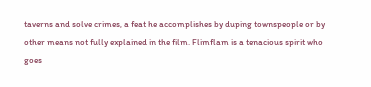taverns and solve crimes, a feat he accomplishes by duping townspeople or by other means not fully explained in the film. Flimflam is a tenacious spirit who goes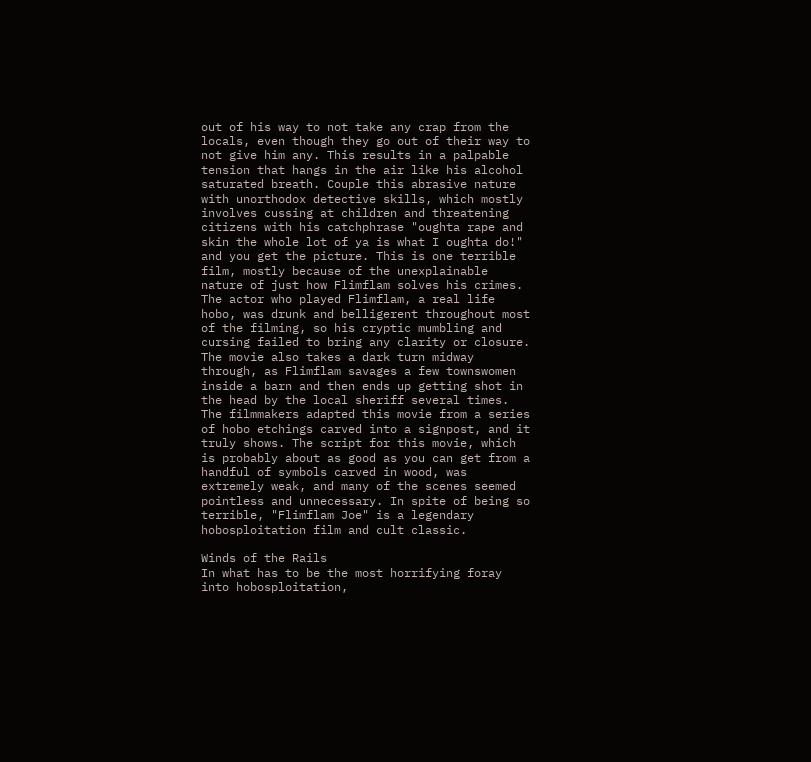out of his way to not take any crap from the locals, even though they go out of their way to not give him any. This results in a palpable tension that hangs in the air like his alcohol saturated breath. Couple this abrasive nature with unorthodox detective skills, which mostly involves cussing at children and threatening citizens with his catchphrase "oughta rape and skin the whole lot of ya is what I oughta do!" and you get the picture. This is one terrible film, mostly because of the unexplainable nature of just how Flimflam solves his crimes. The actor who played Flimflam, a real life hobo, was drunk and belligerent throughout most of the filming, so his cryptic mumbling and cursing failed to bring any clarity or closure. The movie also takes a dark turn midway through, as Flimflam savages a few townswomen inside a barn and then ends up getting shot in the head by the local sheriff several times. The filmmakers adapted this movie from a series of hobo etchings carved into a signpost, and it truly shows. The script for this movie, which is probably about as good as you can get from a handful of symbols carved in wood, was extremely weak, and many of the scenes seemed pointless and unnecessary. In spite of being so terrible, "Flimflam Joe" is a legendary hobosploitation film and cult classic.

Winds of the Rails
In what has to be the most horrifying foray into hobosploitation,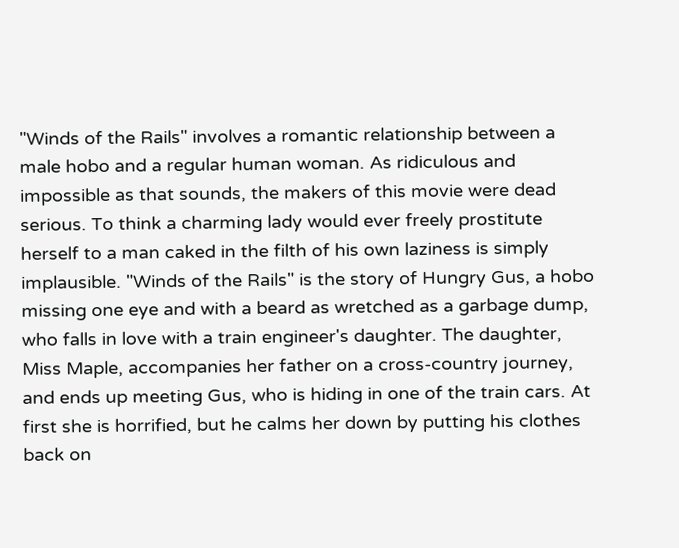"Winds of the Rails" involves a romantic relationship between a male hobo and a regular human woman. As ridiculous and impossible as that sounds, the makers of this movie were dead serious. To think a charming lady would ever freely prostitute herself to a man caked in the filth of his own laziness is simply implausible. "Winds of the Rails" is the story of Hungry Gus, a hobo missing one eye and with a beard as wretched as a garbage dump, who falls in love with a train engineer's daughter. The daughter, Miss Maple, accompanies her father on a cross-country journey, and ends up meeting Gus, who is hiding in one of the train cars. At first she is horrified, but he calms her down by putting his clothes back on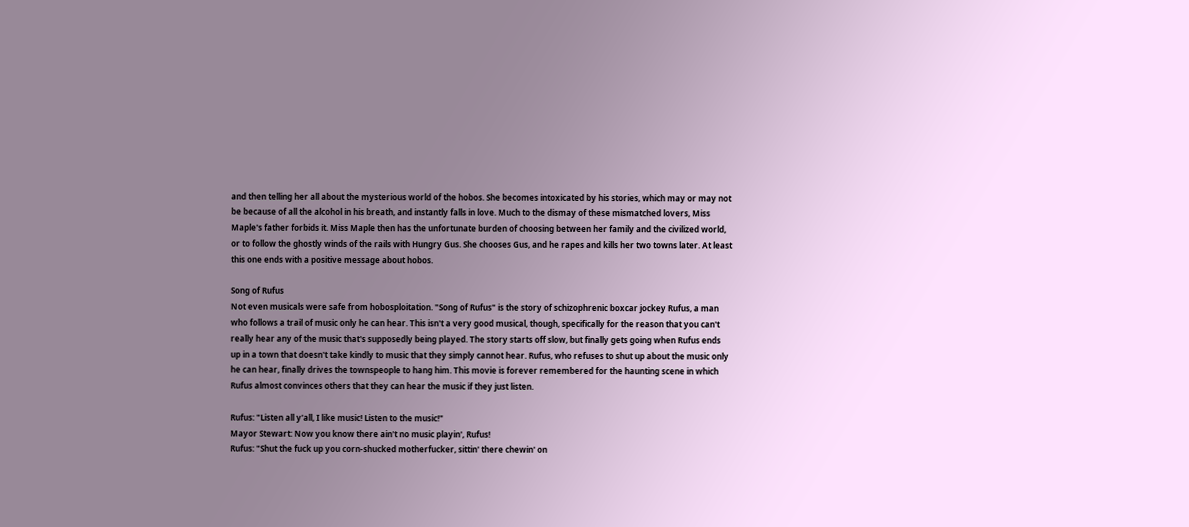and then telling her all about the mysterious world of the hobos. She becomes intoxicated by his stories, which may or may not be because of all the alcohol in his breath, and instantly falls in love. Much to the dismay of these mismatched lovers, Miss Maple's father forbids it. Miss Maple then has the unfortunate burden of choosing between her family and the civilized world, or to follow the ghostly winds of the rails with Hungry Gus. She chooses Gus, and he rapes and kills her two towns later. At least this one ends with a positive message about hobos.

Song of Rufus
Not even musicals were safe from hobosploitation. "Song of Rufus" is the story of schizophrenic boxcar jockey Rufus, a man who follows a trail of music only he can hear. This isn't a very good musical, though, specifically for the reason that you can't really hear any of the music that's supposedly being played. The story starts off slow, but finally gets going when Rufus ends up in a town that doesn't take kindly to music that they simply cannot hear. Rufus, who refuses to shut up about the music only he can hear, finally drives the townspeople to hang him. This movie is forever remembered for the haunting scene in which Rufus almost convinces others that they can hear the music if they just listen.

Rufus: "Listen all y'all, I like music! Listen to the music!"
Mayor Stewart: Now you know there ain't no music playin', Rufus!
Rufus: "Shut the fuck up you corn-shucked motherfucker, sittin' there chewin' on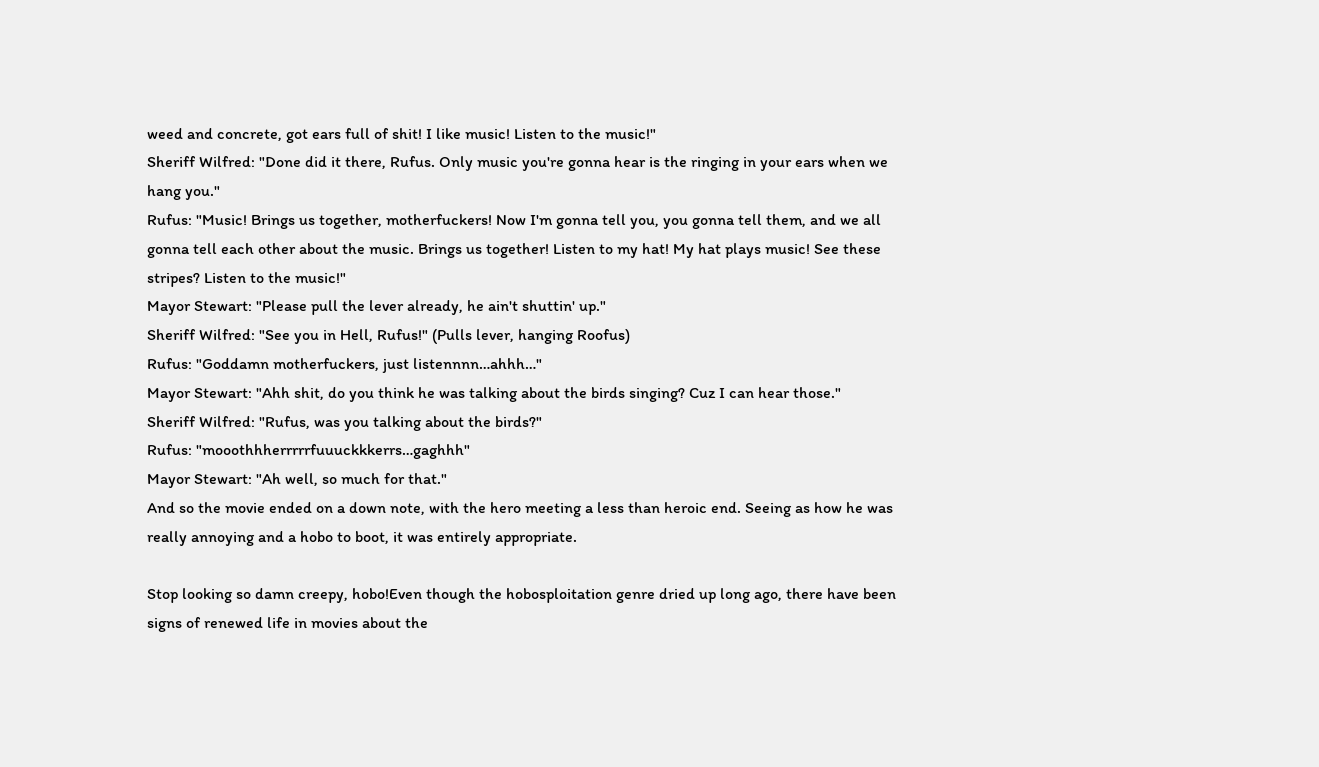weed and concrete, got ears full of shit! I like music! Listen to the music!"
Sheriff Wilfred: "Done did it there, Rufus. Only music you're gonna hear is the ringing in your ears when we hang you."
Rufus: "Music! Brings us together, motherfuckers! Now I'm gonna tell you, you gonna tell them, and we all gonna tell each other about the music. Brings us together! Listen to my hat! My hat plays music! See these stripes? Listen to the music!"
Mayor Stewart: "Please pull the lever already, he ain't shuttin' up."
Sheriff Wilfred: "See you in Hell, Rufus!" (Pulls lever, hanging Roofus)
Rufus: "Goddamn motherfuckers, just listennnn…ahhh…"
Mayor Stewart: "Ahh shit, do you think he was talking about the birds singing? Cuz I can hear those."
Sheriff Wilfred: "Rufus, was you talking about the birds?"
Rufus: "mooothhherrrrrfuuuckkkerrs…gaghhh"
Mayor Stewart: "Ah well, so much for that."
And so the movie ended on a down note, with the hero meeting a less than heroic end. Seeing as how he was really annoying and a hobo to boot, it was entirely appropriate.

Stop looking so damn creepy, hobo!Even though the hobosploitation genre dried up long ago, there have been signs of renewed life in movies about the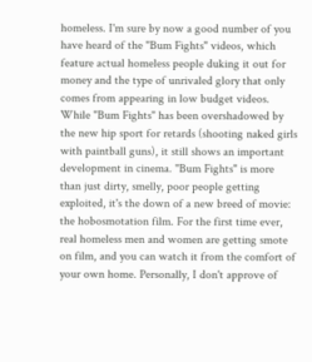homeless. I'm sure by now a good number of you have heard of the "Bum Fights" videos, which feature actual homeless people duking it out for money and the type of unrivaled glory that only comes from appearing in low budget videos. While "Bum Fights" has been overshadowed by the new hip sport for retards (shooting naked girls with paintball guns), it still shows an important development in cinema. "Bum Fights" is more than just dirty, smelly, poor people getting exploited, it's the down of a new breed of movie: the hobosmotation film. For the first time ever, real homeless men and women are getting smote on film, and you can watch it from the comfort of your own home. Personally, I don't approve of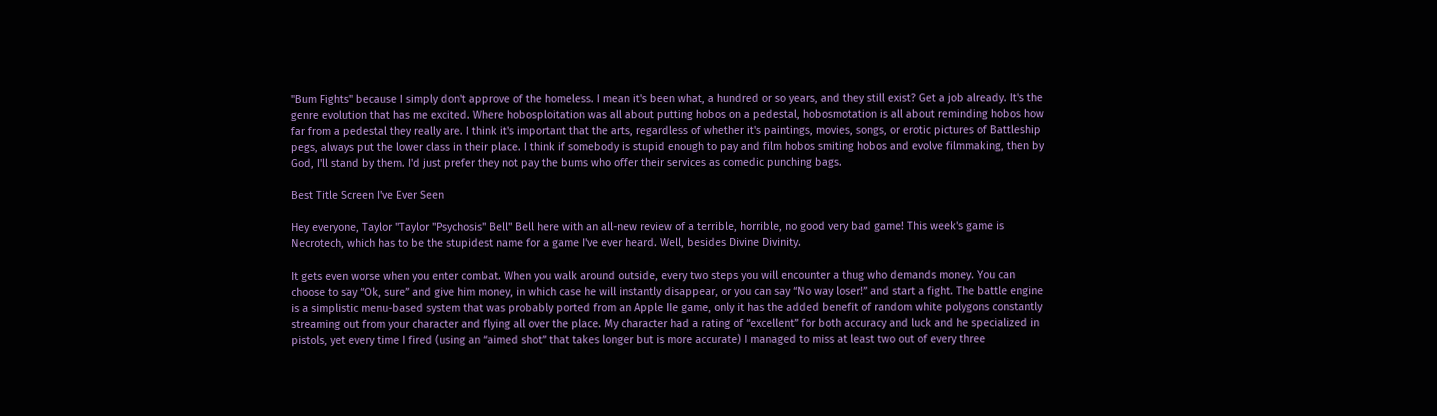"Bum Fights" because I simply don't approve of the homeless. I mean it's been what, a hundred or so years, and they still exist? Get a job already. It's the genre evolution that has me excited. Where hobosploitation was all about putting hobos on a pedestal, hobosmotation is all about reminding hobos how far from a pedestal they really are. I think it's important that the arts, regardless of whether it's paintings, movies, songs, or erotic pictures of Battleship pegs, always put the lower class in their place. I think if somebody is stupid enough to pay and film hobos smiting hobos and evolve filmmaking, then by God, I'll stand by them. I'd just prefer they not pay the bums who offer their services as comedic punching bags.

Best Title Screen I've Ever Seen

Hey everyone, Taylor "Taylor "Psychosis" Bell" Bell here with an all-new review of a terrible, horrible, no good very bad game! This week's game is Necrotech, which has to be the stupidest name for a game I've ever heard. Well, besides Divine Divinity.

It gets even worse when you enter combat. When you walk around outside, every two steps you will encounter a thug who demands money. You can choose to say “Ok, sure” and give him money, in which case he will instantly disappear, or you can say “No way loser!” and start a fight. The battle engine is a simplistic menu-based system that was probably ported from an Apple IIe game, only it has the added benefit of random white polygons constantly streaming out from your character and flying all over the place. My character had a rating of “excellent” for both accuracy and luck and he specialized in pistols, yet every time I fired (using an “aimed shot” that takes longer but is more accurate) I managed to miss at least two out of every three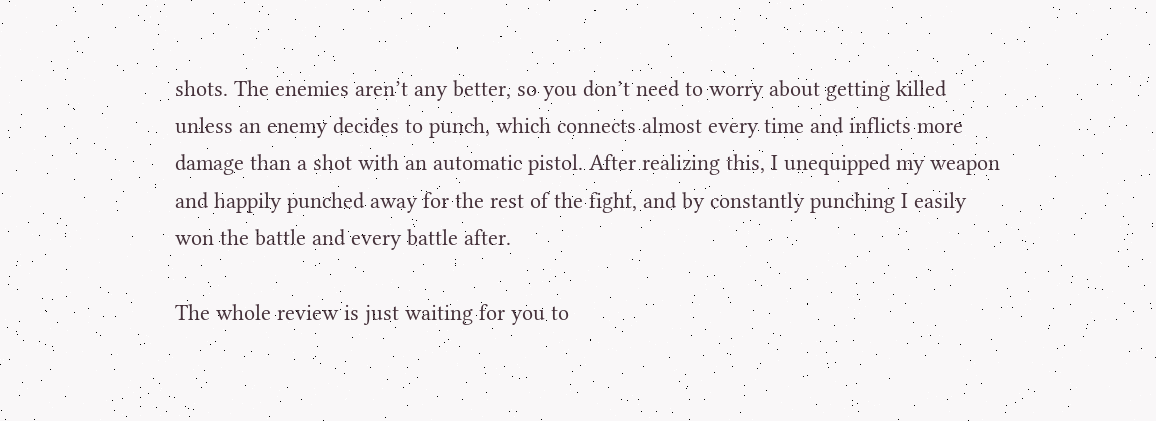shots. The enemies aren’t any better, so you don’t need to worry about getting killed unless an enemy decides to punch, which connects almost every time and inflicts more damage than a shot with an automatic pistol. After realizing this, I unequipped my weapon and happily punched away for the rest of the fight, and by constantly punching I easily won the battle and every battle after.

The whole review is just waiting for you to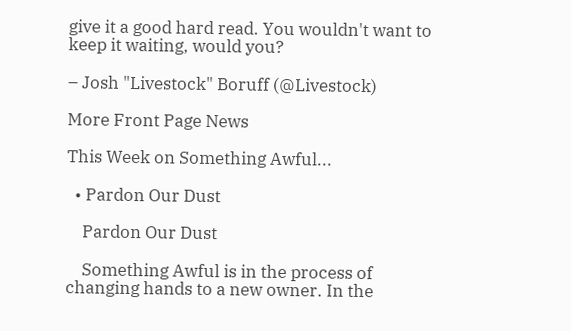give it a good hard read. You wouldn't want to keep it waiting, would you?

– Josh "Livestock" Boruff (@Livestock)

More Front Page News

This Week on Something Awful...

  • Pardon Our Dust

    Pardon Our Dust

    Something Awful is in the process of changing hands to a new owner. In the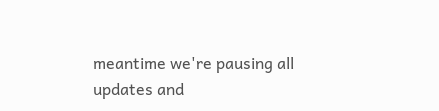meantime we're pausing all updates and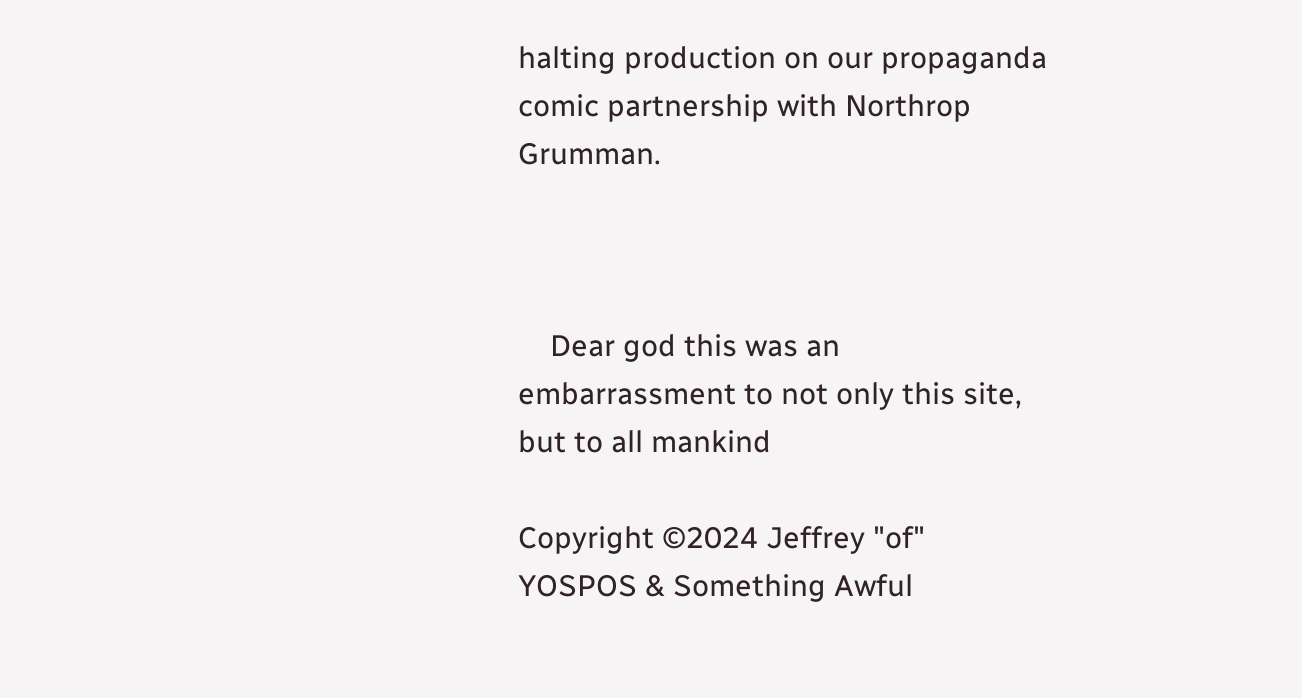halting production on our propaganda comic partnership with Northrop Grumman.



    Dear god this was an embarrassment to not only this site, but to all mankind

Copyright ©2024 Jeffrey "of" YOSPOS & Something Awful